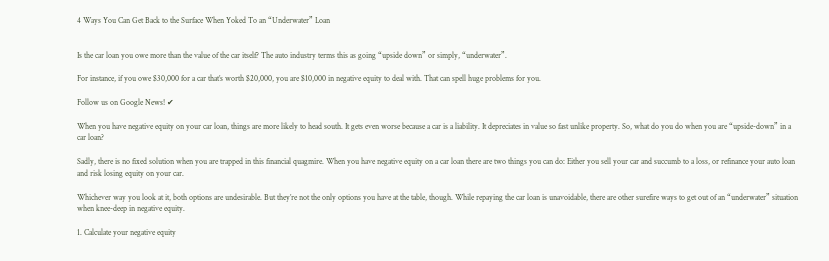4 Ways You Can Get Back to the Surface When Yoked To an “Underwater” Loan


Is the car loan you owe more than the value of the car itself? The auto industry terms this as going “upside down” or simply, “underwater”.

For instance, if you owe $30,000 for a car that’s worth $20,000, you are $10,000 in negative equity to deal with. That can spell huge problems for you.

Follow us on Google News! ✔

When you have negative equity on your car loan, things are more likely to head south. It gets even worse because a car is a liability. It depreciates in value so fast unlike property. So, what do you do when you are “upside-down” in a car loan?

Sadly, there is no fixed solution when you are trapped in this financial quagmire. When you have negative equity on a car loan there are two things you can do: Either you sell your car and succumb to a loss, or refinance your auto loan and risk losing equity on your car.

Whichever way you look at it, both options are undesirable. But they’re not the only options you have at the table, though. While repaying the car loan is unavoidable, there are other surefire ways to get out of an “underwater” situation when knee-deep in negative equity.

1. Calculate your negative equity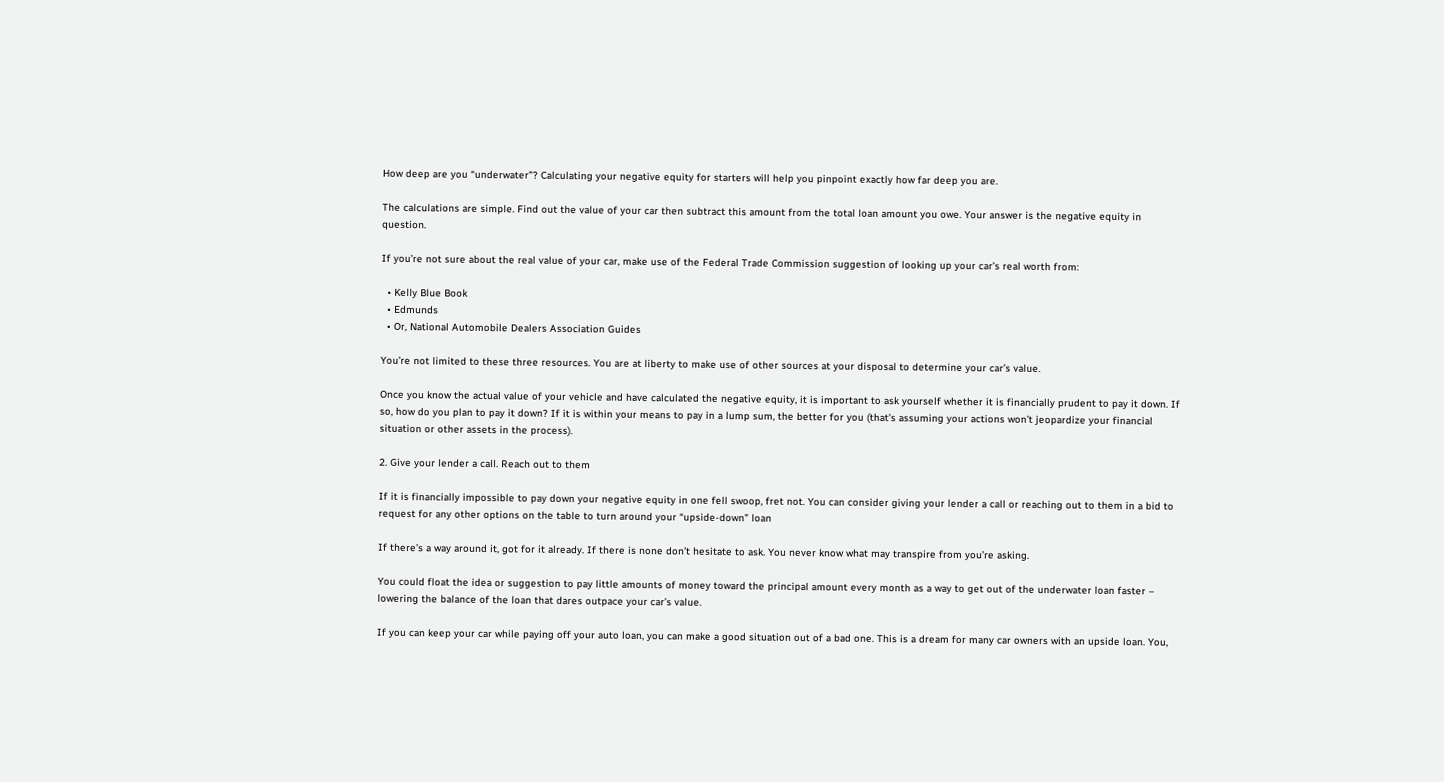How deep are you “underwater”? Calculating your negative equity for starters will help you pinpoint exactly how far deep you are.

The calculations are simple. Find out the value of your car then subtract this amount from the total loan amount you owe. Your answer is the negative equity in question.

If you’re not sure about the real value of your car, make use of the Federal Trade Commission suggestion of looking up your car’s real worth from:

  • Kelly Blue Book
  • Edmunds
  • Or, National Automobile Dealers Association Guides

You’re not limited to these three resources. You are at liberty to make use of other sources at your disposal to determine your car’s value.

Once you know the actual value of your vehicle and have calculated the negative equity, it is important to ask yourself whether it is financially prudent to pay it down. If so, how do you plan to pay it down? If it is within your means to pay in a lump sum, the better for you (that’s assuming your actions won’t jeopardize your financial situation or other assets in the process).

2. Give your lender a call. Reach out to them

If it is financially impossible to pay down your negative equity in one fell swoop, fret not. You can consider giving your lender a call or reaching out to them in a bid to request for any other options on the table to turn around your “upside-down” loan

If there’s a way around it, got for it already. If there is none don’t hesitate to ask. You never know what may transpire from you’re asking.

You could float the idea or suggestion to pay little amounts of money toward the principal amount every month as a way to get out of the underwater loan faster – lowering the balance of the loan that dares outpace your car’s value.

If you can keep your car while paying off your auto loan, you can make a good situation out of a bad one. This is a dream for many car owners with an upside loan. You,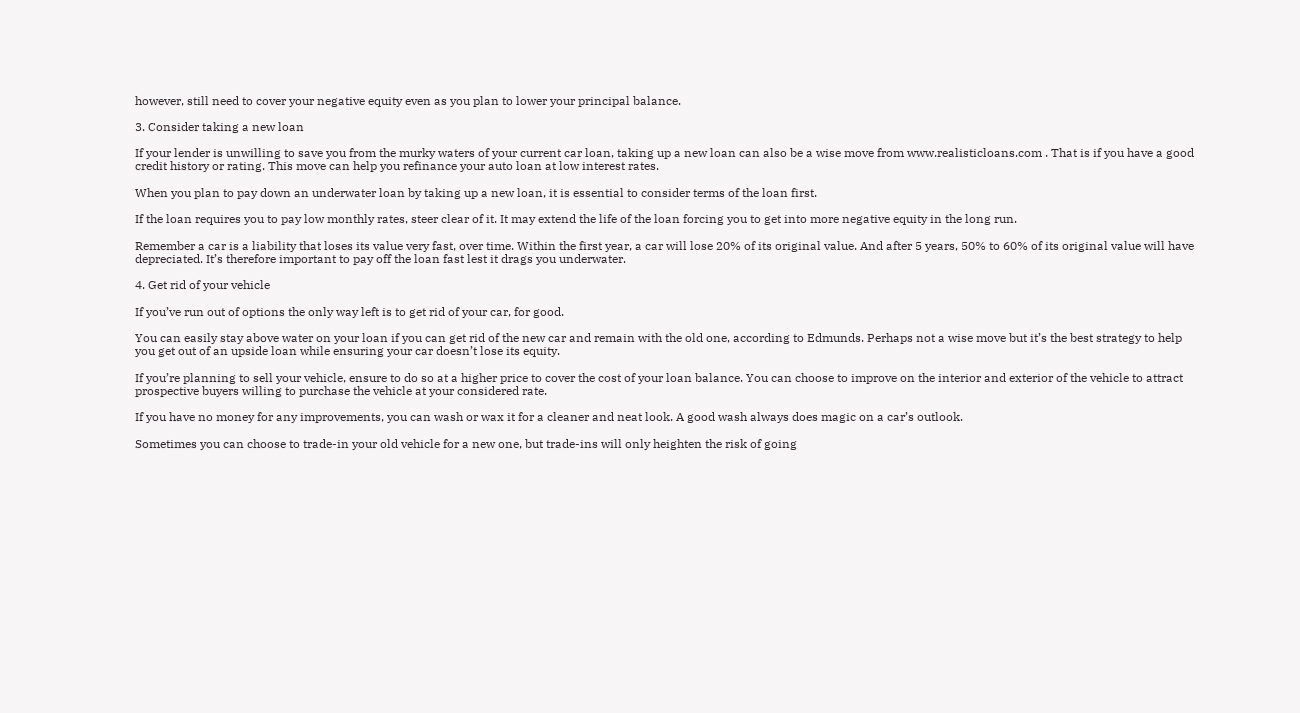however, still need to cover your negative equity even as you plan to lower your principal balance.

3. Consider taking a new loan

If your lender is unwilling to save you from the murky waters of your current car loan, taking up a new loan can also be a wise move from www.realisticloans.com . That is if you have a good credit history or rating. This move can help you refinance your auto loan at low interest rates.

When you plan to pay down an underwater loan by taking up a new loan, it is essential to consider terms of the loan first.

If the loan requires you to pay low monthly rates, steer clear of it. It may extend the life of the loan forcing you to get into more negative equity in the long run.

Remember a car is a liability that loses its value very fast, over time. Within the first year, a car will lose 20% of its original value. And after 5 years, 50% to 60% of its original value will have depreciated. It’s therefore important to pay off the loan fast lest it drags you underwater.

4. Get rid of your vehicle

If you’ve run out of options the only way left is to get rid of your car, for good.

You can easily stay above water on your loan if you can get rid of the new car and remain with the old one, according to Edmunds. Perhaps not a wise move but it’s the best strategy to help you get out of an upside loan while ensuring your car doesn’t lose its equity.

If you’re planning to sell your vehicle, ensure to do so at a higher price to cover the cost of your loan balance. You can choose to improve on the interior and exterior of the vehicle to attract prospective buyers willing to purchase the vehicle at your considered rate.

If you have no money for any improvements, you can wash or wax it for a cleaner and neat look. A good wash always does magic on a car’s outlook.

Sometimes you can choose to trade-in your old vehicle for a new one, but trade-ins will only heighten the risk of going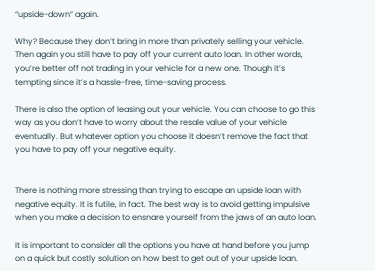“upside-down” again.

Why? Because they don’t bring in more than privately selling your vehicle. Then again you still have to pay off your current auto loan. In other words, you’re better off not trading in your vehicle for a new one. Though it’s tempting since it’s a hassle-free, time-saving process.

There is also the option of leasing out your vehicle. You can choose to go this way as you don’t have to worry about the resale value of your vehicle eventually. But whatever option you choose it doesn’t remove the fact that you have to pay off your negative equity.


There is nothing more stressing than trying to escape an upside loan with negative equity. It is futile, in fact. The best way is to avoid getting impulsive when you make a decision to ensnare yourself from the jaws of an auto loan.

It is important to consider all the options you have at hand before you jump on a quick but costly solution on how best to get out of your upside loan.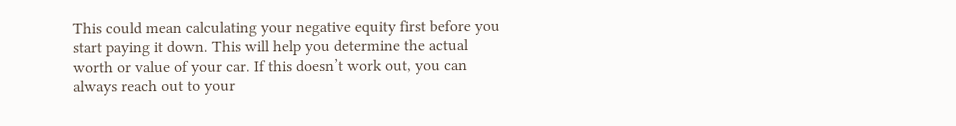This could mean calculating your negative equity first before you start paying it down. This will help you determine the actual worth or value of your car. If this doesn’t work out, you can always reach out to your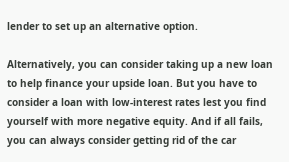lender to set up an alternative option.

Alternatively, you can consider taking up a new loan to help finance your upside loan. But you have to consider a loan with low-interest rates lest you find yourself with more negative equity. And if all fails, you can always consider getting rid of the car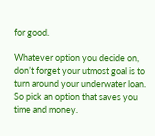for good.

Whatever option you decide on, don’t forget your utmost goal is to turn around your underwater loan. So pick an option that saves you time and money.